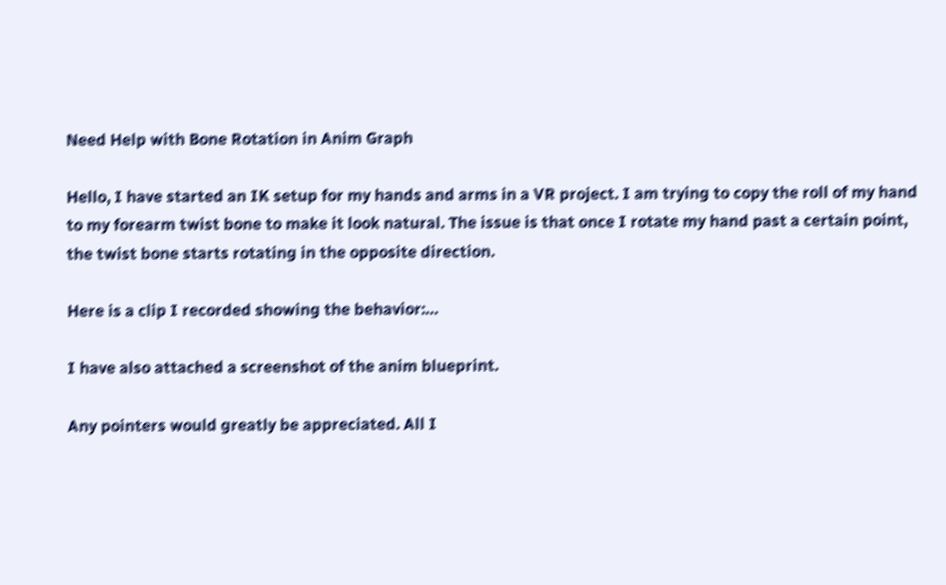Need Help with Bone Rotation in Anim Graph

Hello, I have started an IK setup for my hands and arms in a VR project. I am trying to copy the roll of my hand to my forearm twist bone to make it look natural. The issue is that once I rotate my hand past a certain point, the twist bone starts rotating in the opposite direction.

Here is a clip I recorded showing the behavior:…

I have also attached a screenshot of the anim blueprint.

Any pointers would greatly be appreciated. All I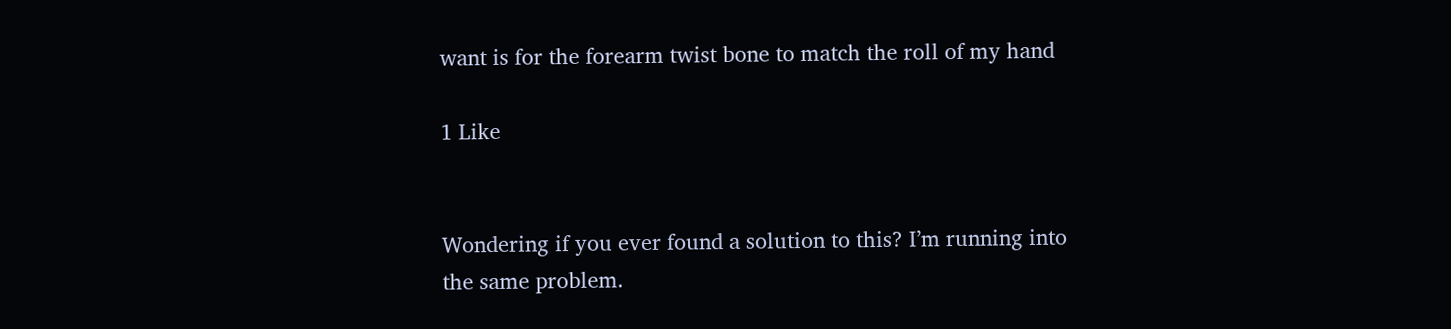want is for the forearm twist bone to match the roll of my hand

1 Like


Wondering if you ever found a solution to this? I’m running into the same problem.